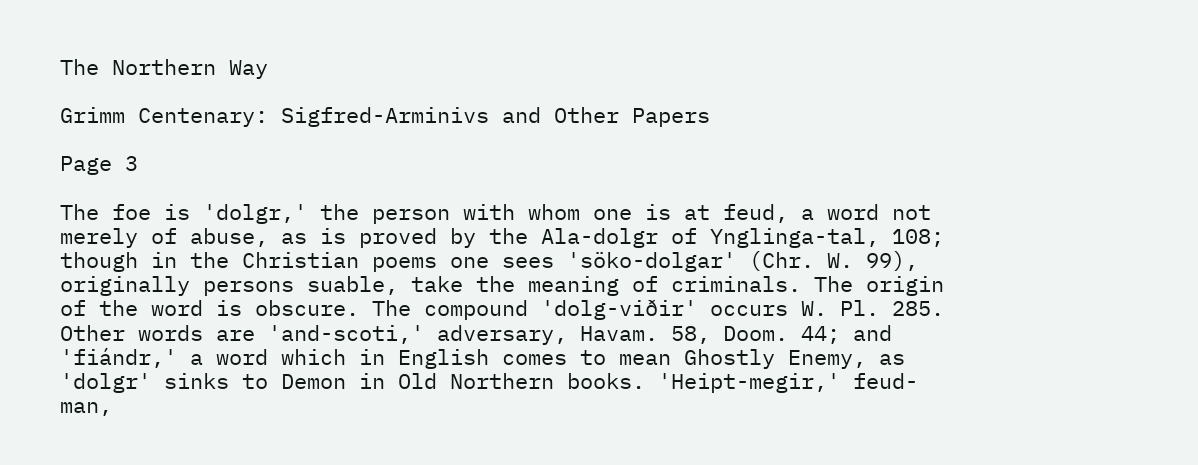The Northern Way

Grimm Centenary: Sigfred-Arminivs and Other Papers

Page 3

The foe is 'dolgr,' the person with whom one is at feud, a word not merely of abuse, as is proved by the Ala-dolgr of Ynglinga-tal, 108; though in the Christian poems one sees 'söko-dolgar' (Chr. W. 99), originally persons suable, take the meaning of criminals. The origin of the word is obscure. The compound 'dolg-viðir' occurs W. Pl. 285. Other words are 'and-scoti,' adversary, Havam. 58, Doom. 44; and 'fiándr,' a word which in English comes to mean Ghostly Enemy, as 'dolgr' sinks to Demon in Old Northern books. 'Heipt-megir,' feud-man,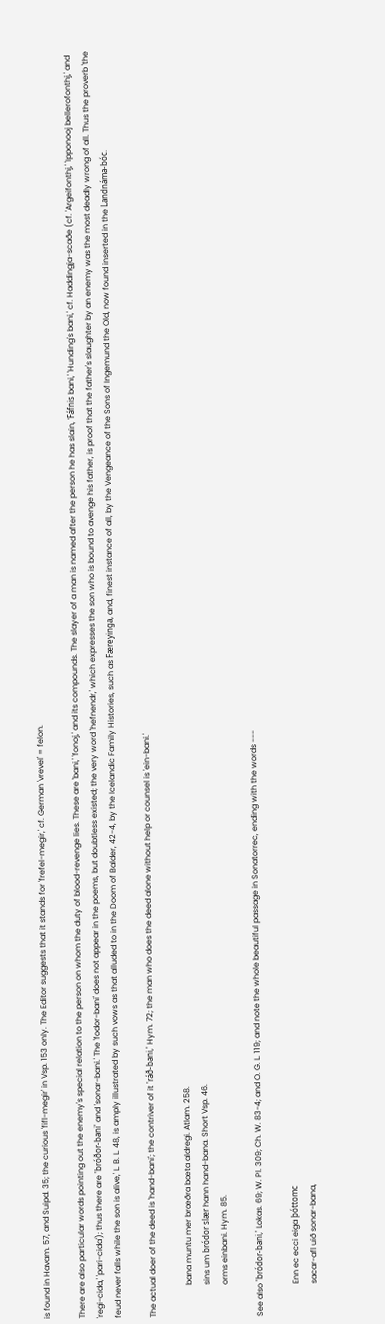is found in Havam. 57, and Suipd. 35; the curious 'fifl-megir' in Vsp. 153 only. The Editor suggests that it stands for 'frefel-megir,' cf. German 'vrevel' = felon.

There are also particular words pointing out the enemy's special relation to the person on whom the duty of blood-revenge lies. These are 'bani,' 'fonoj,' and its compounds. The slayer of a man is named after the person he has slain, 'Fáfnis bani,' 'Hunding's bani,' cf. Haddingja-scaðe (cf. 'Argeifonthj,' 'Ipponooj bellerofonthj,' and 'regi-cida,' 'pari-cida'); thus there are 'bróðor-bani' and 'sonar-bani.' The 'fodor-bani' does not appear in the poems, but doubtless existed; the very word 'hefnendr,' which expresses the son who is bound to avenge his father, is proof that the father's slaughter by an enemy was the most deadly wrong of all. Thus the proverb 'the feud never falls while the son is alive,' L. B. L. 48, is amply illustrated by such vows as that alluded to in the Doom of Balder, 42-4, by the Icelandic Family Histories, such as Færeyinga, and, finest instance of all, by the Vengeance of the Sons of Ingemund the Old, now found inserted in the Landnáma-bóc.

The actual doer of the deed is 'hand-bani'; the contriver of it 'ráð-bani,' Hym. 72; the man who does the deed alone without help or counsel is 'ein-bani.'

                bana muntu mer brœðra bœta aldregi. Atlam. 258.
                sins um bródor slær hann hand-bana. Short Vsp. 46.
                orms einbani. Hym. 85.

See also 'bródor-bani,' Lokas. 69; W. Pl. 309; Ch. W. 83-4; and O. G. L. 119; and note the whole beautiful passage in Sonatorrec, ending with the words ---

                Enn ec ecci eiga þóttomc
                sacar-afl uið sonar-bana,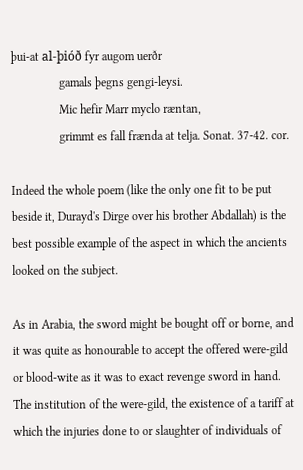þui-at al-þióð fyr augom uerðr
                gamals þegns gengi-leysi.
                Mic hefir Marr myclo ræntan,
                grimmt es fall frænda at telja. Sonat. 37-42. cor.

Indeed the whole poem (like the only one fit to be put beside it, Durayd's Dirge over his brother Abdallah) is the best possible example of the aspect in which the ancients looked on the subject.

As in Arabia, the sword might be bought off or borne, and it was quite as honourable to accept the offered were-gild or blood-wite as it was to exact revenge sword in hand. The institution of the were-gild, the existence of a tariff at which the injuries done to or slaughter of individuals of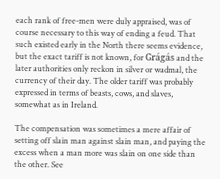each rank of free-men were duly appraised, was of course necessary to this way of ending a feud. That such existed early in the North there seems evidence, but the exact tariff is not known, for Grágás and the later authorities only reckon in silver or wadmal, the currency of their day. The older tariff was probably expressed in terms of beasts, cows, and slaves, somewhat as in Ireland.

The compensation was sometimes a mere affair of setting off slain man against slain man, and paying the excess when a man more was slain on one side than the other. See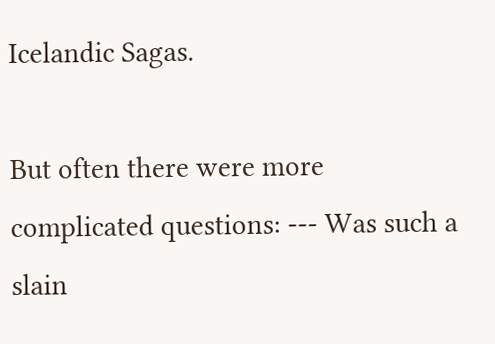Icelandic Sagas.

But often there were more complicated questions: --- Was such a slain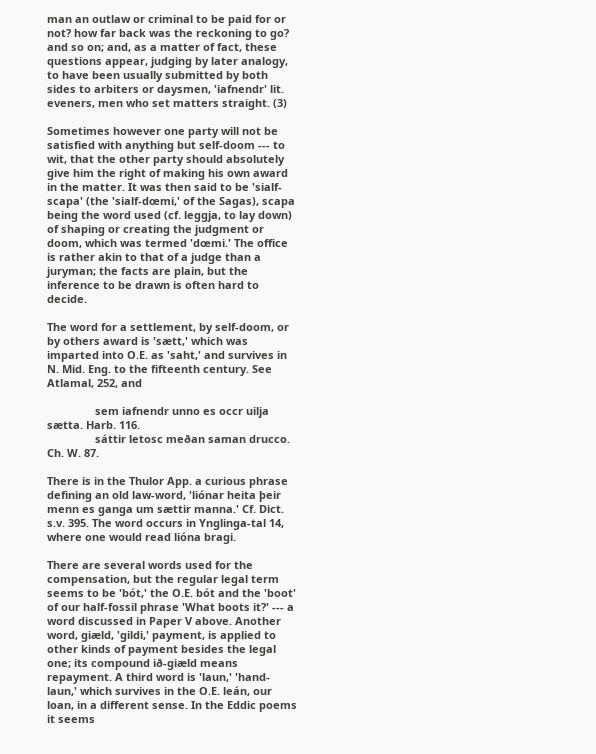man an outlaw or criminal to be paid for or not? how far back was the reckoning to go? and so on; and, as a matter of fact, these questions appear, judging by later analogy, to have been usually submitted by both sides to arbiters or daysmen, 'iafnendr' lit. eveners, men who set matters straight. (3)

Sometimes however one party will not be satisfied with anything but self-doom --- to wit, that the other party should absolutely give him the right of making his own award in the matter. It was then said to be 'sialf-scapa' (the 'sialf-dœmi,' of the Sagas), scapa being the word used (cf. leggja, to lay down) of shaping or creating the judgment or doom, which was termed 'dœmi.' The office is rather akin to that of a judge than a juryman; the facts are plain, but the inference to be drawn is often hard to decide.

The word for a settlement, by self-doom, or by others award is 'sætt,' which was imparted into O.E. as 'saht,' and survives in N. Mid. Eng. to the fifteenth century. See Atlamal, 252, and

                sem iafnendr unno es occr uilja sætta. Harb. 116.
                sáttir letosc meðan saman drucco. Ch. W. 87.

There is in the Thulor App. a curious phrase defining an old law-word, 'liónar heita þeir menn es ganga um sættir manna.' Cf. Dict. s.v. 395. The word occurs in Ynglinga-tal 14, where one would read lióna bragi.

There are several words used for the compensation, but the regular legal term seems to be 'bót,' the O.E. bót and the 'boot' of our half-fossil phrase 'What boots it?' --- a word discussed in Paper V above. Another word, giæld, 'gildi,' payment, is applied to other kinds of payment besides the legal one; its compound ið-giæld means repayment. A third word is 'laun,' 'hand-laun,' which survives in the O.E. leán, our loan, in a different sense. In the Eddic poems it seems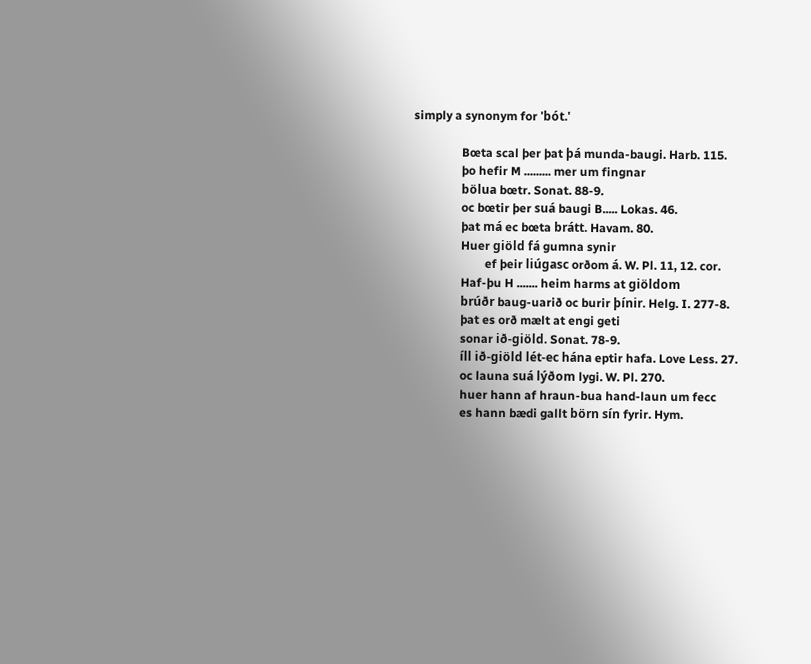simply a synonym for 'bót.'

                Bœta scal þer þat þá munda-baugi. Harb. 115.
                þo hefir M ......... mer um fingnar
                bölua bœtr. Sonat. 88-9.
                oc bœtir þer suá baugi B..... Lokas. 46.
                þat má ec bœta brátt. Havam. 80.
                Huer giöld fá gumna synir
                        ef þeir liúgasc orðom á. W. Pl. 11, 12. cor.
                Haf-þu H ....... heim harms at giöldom
                brúðr baug-uarið oc burir þínir. Helg. I. 277-8.
                þat es orð mælt at engi geti
                sonar ið-giöld. Sonat. 78-9.
                íll ið-giöld lét-ec hána eptir hafa. Love Less. 27.
                oc launa suá lýðom lygi. W. Pl. 270.
                huer hann af hraun-bua hand-laun um fecc
                es hann bædi gallt börn sín fyrir. Hym.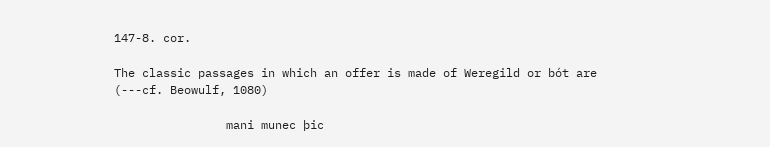147-8. cor.

The classic passages in which an offer is made of Weregild or bót are (---cf. Beowulf, 1080)

                mani munec þic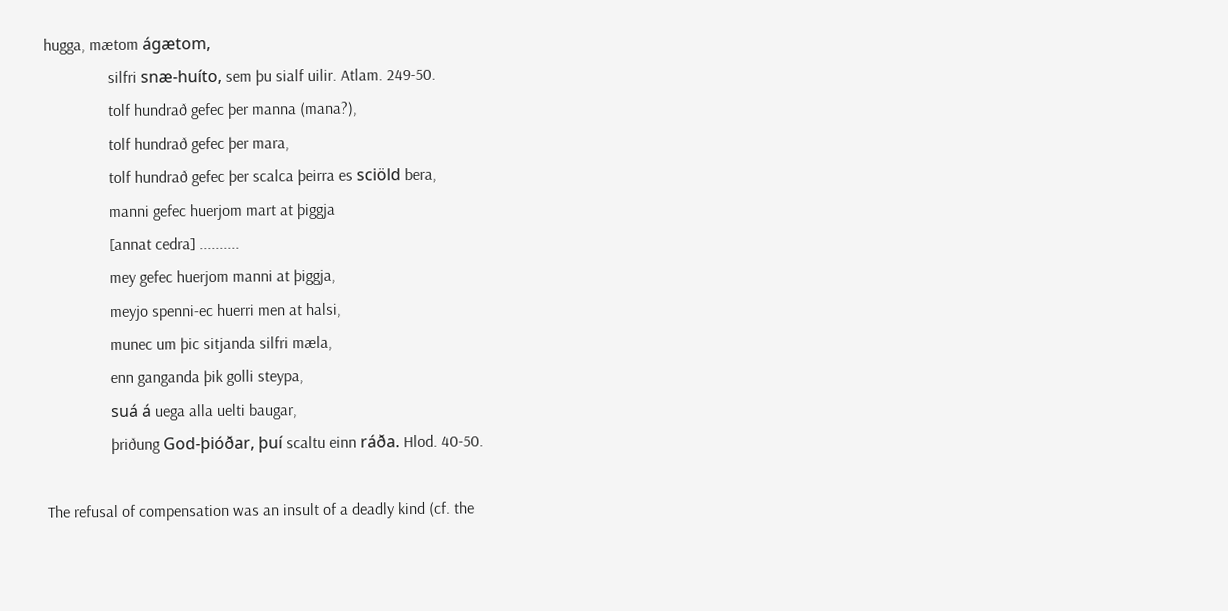hugga, mætom ágætom,
                silfri snæ-huíto, sem þu sialf uilir. Atlam. 249-50.
                tolf hundrað gefec þer manna (mana?),
                tolf hundrað gefec þer mara,
                tolf hundrað gefec þer scalca þeirra es sciöld bera,
                manni gefec huerjom mart at þiggja
                [annat cedra] ..........
                mey gefec huerjom manni at þiggja,
                meyjo spenni-ec huerri men at halsi,
                munec um þic sitjanda silfri mæla,
                enn ganganda þik golli steypa,
                suá á uega alla uelti baugar,
                þriðung God-þióðar, þuí scaltu einn ráða. Hlod. 40-50.

The refusal of compensation was an insult of a deadly kind (cf. the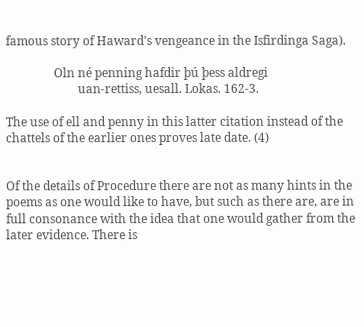famous story of Haward's vengeance in the Isfirdinga Saga).

                Oln né penning hafdir þú þess aldregi
                        uan-rettiss, uesall. Lokas. 162-3.

The use of ell and penny in this latter citation instead of the chattels of the earlier ones proves late date. (4)


Of the details of Procedure there are not as many hints in the poems as one would like to have, but such as there are, are in full consonance with the idea that one would gather from the later evidence. There is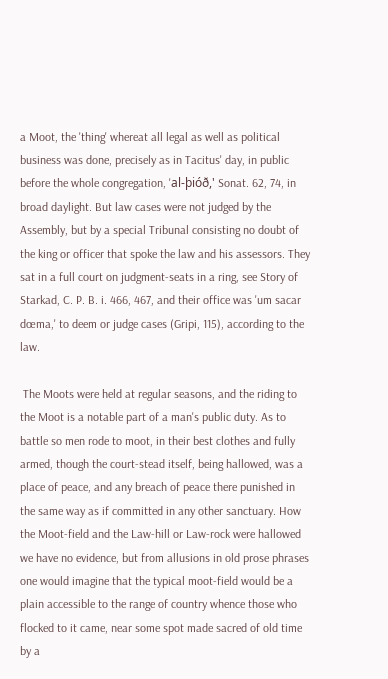a Moot, the 'thing' whereat all legal as well as political business was done, precisely as in Tacitus' day, in public before the whole congregation, 'al-þióð,' Sonat. 62, 74, in broad daylight. But law cases were not judged by the Assembly, but by a special Tribunal consisting no doubt of the king or officer that spoke the law and his assessors. They sat in a full court on judgment-seats in a ring, see Story of Starkad, C. P. B. i. 466, 467, and their office was 'um sacar dœma,' to deem or judge cases (Gripi, 115), according to the law.

 The Moots were held at regular seasons, and the riding to the Moot is a notable part of a man's public duty. As to battle so men rode to moot, in their best clothes and fully armed, though the court-stead itself, being hallowed, was a place of peace, and any breach of peace there punished in the same way as if committed in any other sanctuary. How the Moot-field and the Law-hill or Law-rock were hallowed we have no evidence, but from allusions in old prose phrases one would imagine that the typical moot-field would be a plain accessible to the range of country whence those who flocked to it came, near some spot made sacred of old time by a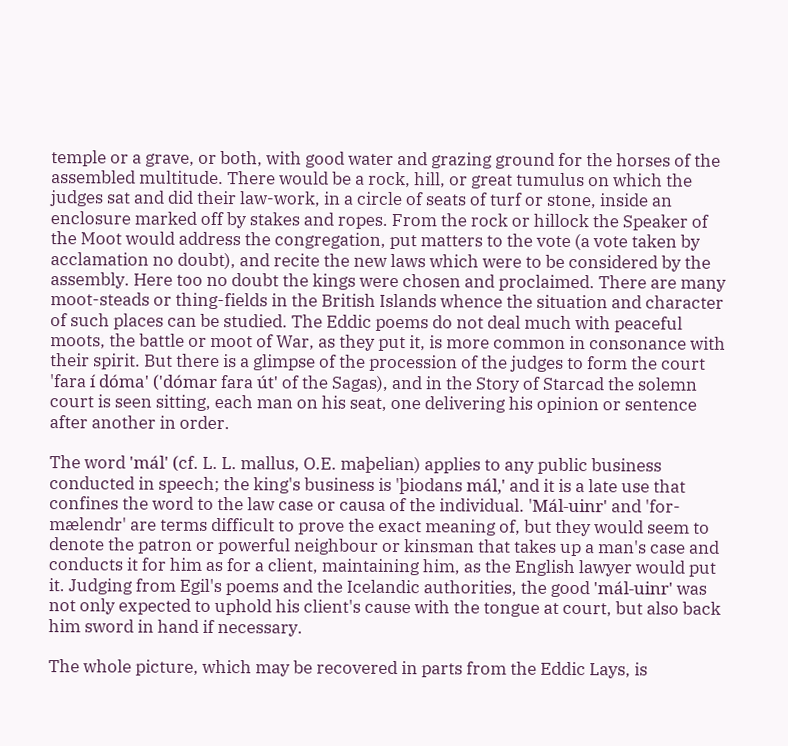temple or a grave, or both, with good water and grazing ground for the horses of the assembled multitude. There would be a rock, hill, or great tumulus on which the judges sat and did their law-work, in a circle of seats of turf or stone, inside an enclosure marked off by stakes and ropes. From the rock or hillock the Speaker of the Moot would address the congregation, put matters to the vote (a vote taken by acclamation no doubt), and recite the new laws which were to be considered by the assembly. Here too no doubt the kings were chosen and proclaimed. There are many moot-steads or thing-fields in the British Islands whence the situation and character of such places can be studied. The Eddic poems do not deal much with peaceful moots, the battle or moot of War, as they put it, is more common in consonance with their spirit. But there is a glimpse of the procession of the judges to form the court 'fara í dóma' ('dómar fara út' of the Sagas), and in the Story of Starcad the solemn court is seen sitting, each man on his seat, one delivering his opinion or sentence after another in order.

The word 'mál' (cf. L. L. mallus, O.E. maþelian) applies to any public business conducted in speech; the king's business is 'þiodans mál,' and it is a late use that confines the word to the law case or causa of the individual. 'Mál-uinr' and 'for-mælendr' are terms difficult to prove the exact meaning of, but they would seem to denote the patron or powerful neighbour or kinsman that takes up a man's case and conducts it for him as for a client, maintaining him, as the English lawyer would put it. Judging from Egil's poems and the Icelandic authorities, the good 'mál-uinr' was not only expected to uphold his client's cause with the tongue at court, but also back him sword in hand if necessary.

The whole picture, which may be recovered in parts from the Eddic Lays, is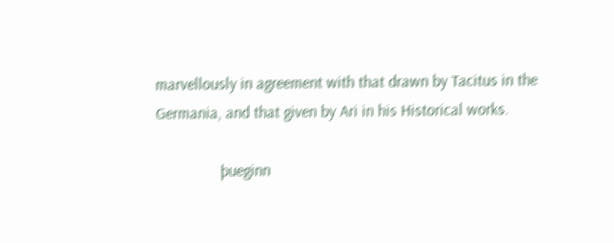marvellously in agreement with that drawn by Tacitus in the Germania, and that given by Ari in his Historical works.

                þueginn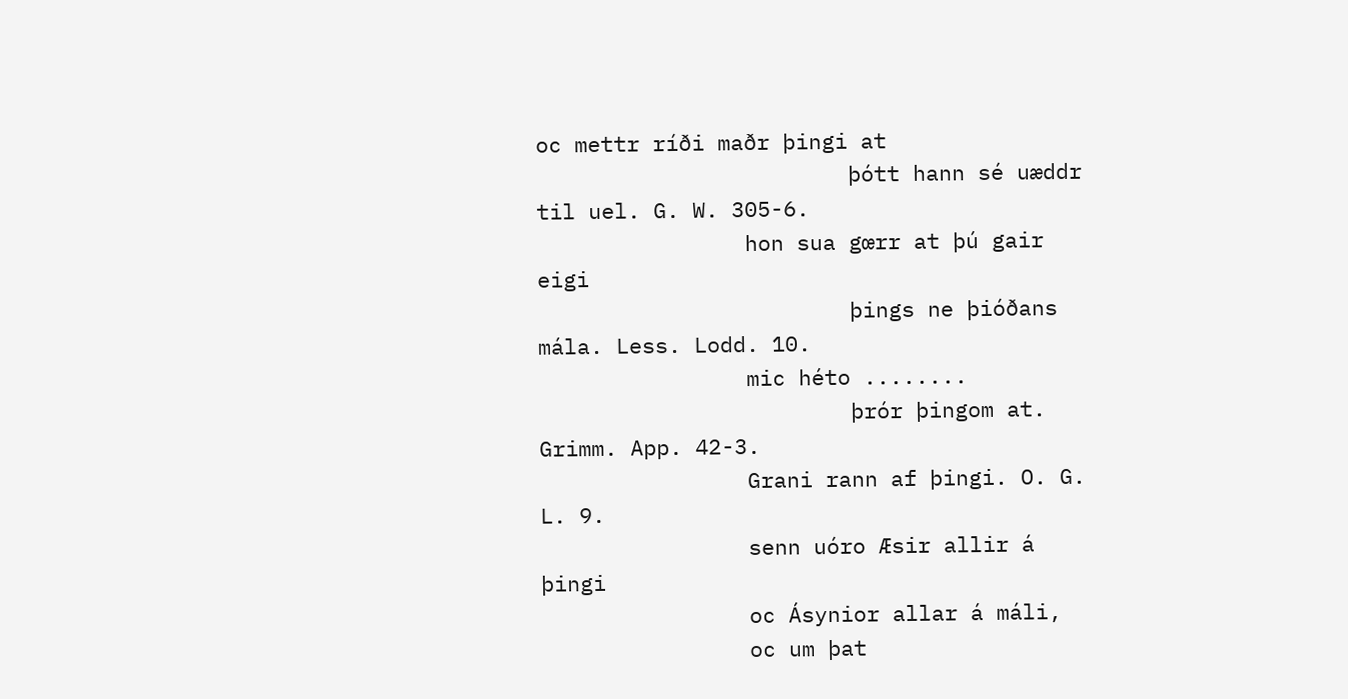oc mettr ríði maðr þingi at
                        þótt hann sé uæddr til uel. G. W. 305-6.
                hon sua gœrr at þú gair eigi
                        þings ne þióðans mála. Less. Lodd. 10.
                mic héto ........
                        þrór þingom at. Grimm. App. 42-3.
                Grani rann af þingi. O. G. L. 9.
                senn uóro Æsir allir á þingi
                oc Ásynior allar á máli,
                oc um þat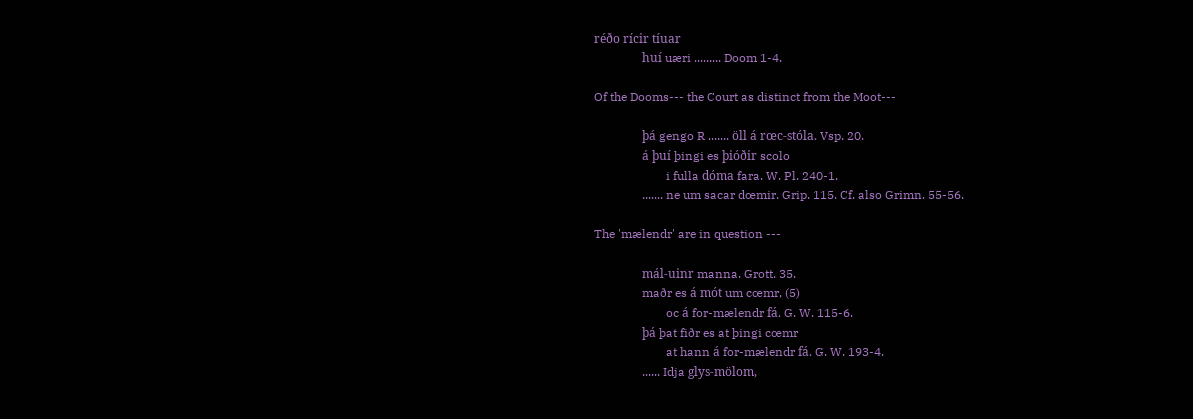réðo rícir tíuar
                huí uæri ......... Doom 1-4.

Of the Dooms--- the Court as distinct from the Moot---

                þá gengo R ....... öll á rœc-stóla. Vsp. 20.
                á þuí þingi es þióðir scolo
                        i fulla dóma fara. W. Pl. 240-1.
                ....... ne um sacar dœmir. Grip. 115. Cf. also Grimn. 55-56.

The 'mælendr' are in question ---

                mál-uinr manna. Grott. 35.
                maðr es á mót um cœmr, (5)
                        oc á for-mælendr fá. G. W. 115-6.
                þá þat fiðr es at þingi cœmr
                        at hann á for-mælendr fá. G. W. 193-4.
                ...... Idja glys-mölom,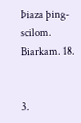Þiaza þing-scilom. Biarkam. 18.


3.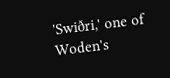'Swiðri,' one of Woden's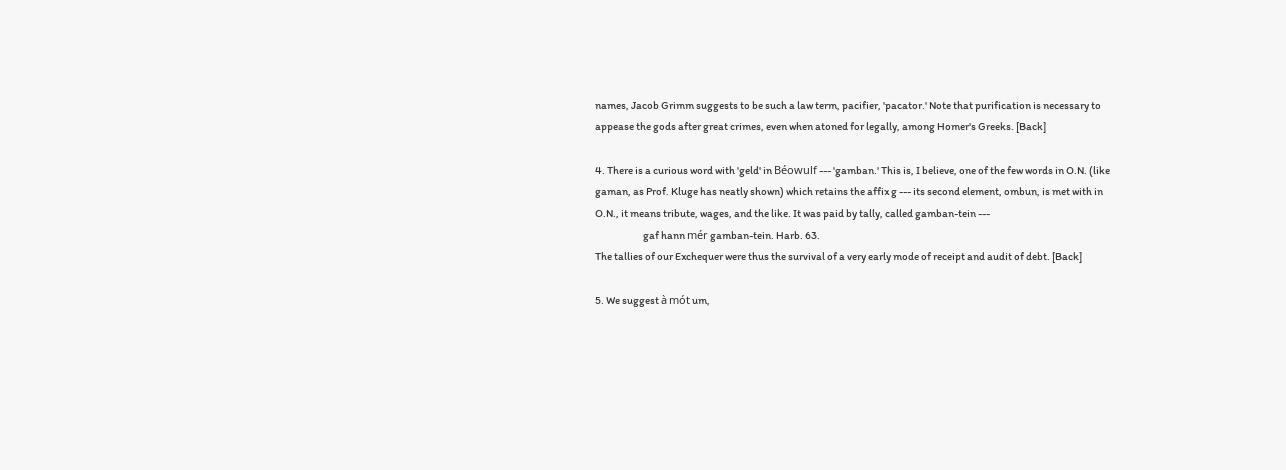names, Jacob Grimm suggests to be such a law term, pacifier, 'pacator.' Note that purification is necessary to appease the gods after great crimes, even when atoned for legally, among Homer's Greeks. [Back]

4. There is a curious word with 'geld' in Béowulf --- 'gamban.' This is, I believe, one of the few words in O.N. (like gaman, as Prof. Kluge has neatly shown) which retains the affix g --- its second element, ombun, is met with in O.N., it means tribute, wages, and the like. It was paid by tally, called gamban-tein ---
                        gaf hann mér gamban-tein. Harb. 63.
The tallies of our Exchequer were thus the survival of a very early mode of receipt and audit of debt. [Back]

5. We suggest à mót um,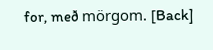for, með mörgom. [Back]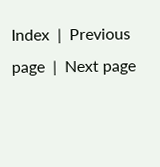Index  |  Previous page  |  Next page